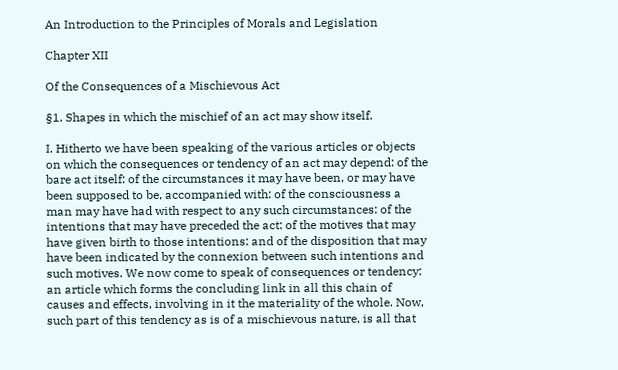An Introduction to the Principles of Morals and Legislation

Chapter XII

Of the Consequences of a Mischievous Act

§1. Shapes in which the mischief of an act may show itself.

I. Hitherto we have been speaking of the various articles or objects on which the consequences or tendency of an act may depend: of the bare act itself: of the circumstances it may have been, or may have been supposed to be, accompanied with: of the consciousness a man may have had with respect to any such circumstances: of the intentions that may have preceded the act: of the motives that may have given birth to those intentions: and of the disposition that may have been indicated by the connexion between such intentions and such motives. We now come to speak of consequences or tendency: an article which forms the concluding link in all this chain of causes and effects, involving in it the materiality of the whole. Now, such part of this tendency as is of a mischievous nature, is all that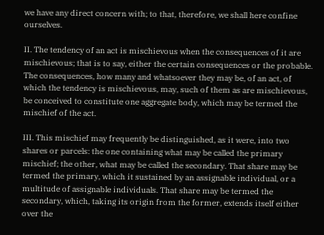we have any direct concern with; to that, therefore, we shall here confine ourselves.

II. The tendency of an act is mischievous when the consequences of it are mischievous; that is to say, either the certain consequences or the probable. The consequences, how many and whatsoever they may be, of an act, of which the tendency is mischievous, may, such of them as are mischievous, be conceived to constitute one aggregate body, which may be termed the mischief of the act.

III. This mischief may frequently be distinguished, as it were, into two shares or parcels: the one containing what may be called the primary mischief; the other, what may be called the secondary. That share may be termed the primary, which it sustained by an assignable individual, or a multitude of assignable individuals. That share may be termed the secondary, which, taking its origin from the former, extends itself either over the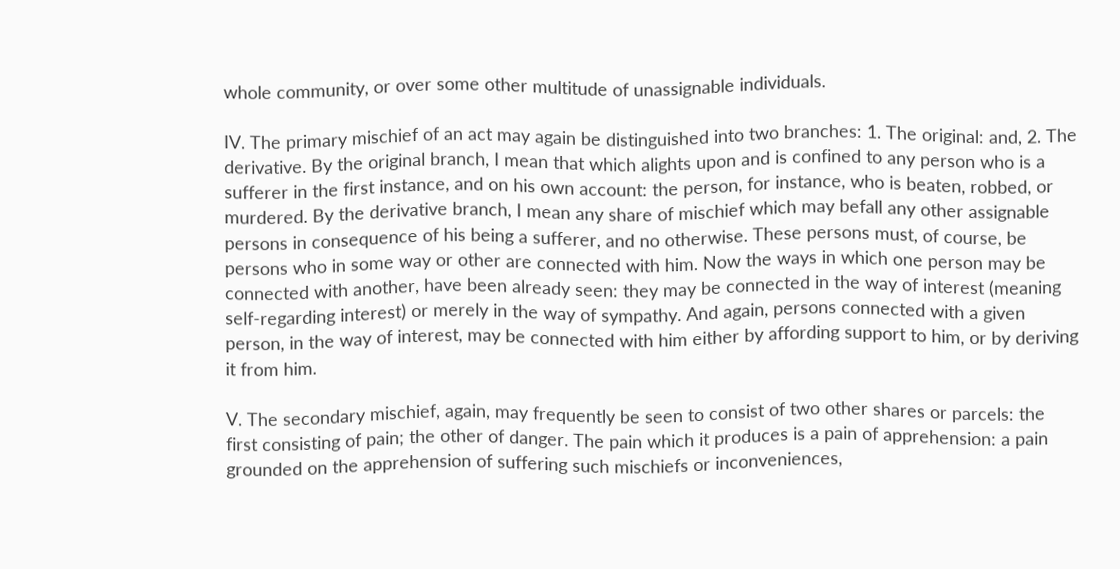whole community, or over some other multitude of unassignable individuals.

IV. The primary mischief of an act may again be distinguished into two branches: 1. The original: and, 2. The derivative. By the original branch, I mean that which alights upon and is confined to any person who is a sufferer in the first instance, and on his own account: the person, for instance, who is beaten, robbed, or murdered. By the derivative branch, I mean any share of mischief which may befall any other assignable persons in consequence of his being a sufferer, and no otherwise. These persons must, of course, be persons who in some way or other are connected with him. Now the ways in which one person may be connected with another, have been already seen: they may be connected in the way of interest (meaning self-regarding interest) or merely in the way of sympathy. And again, persons connected with a given person, in the way of interest, may be connected with him either by affording support to him, or by deriving it from him.

V. The secondary mischief, again, may frequently be seen to consist of two other shares or parcels: the first consisting of pain; the other of danger. The pain which it produces is a pain of apprehension: a pain grounded on the apprehension of suffering such mischiefs or inconveniences,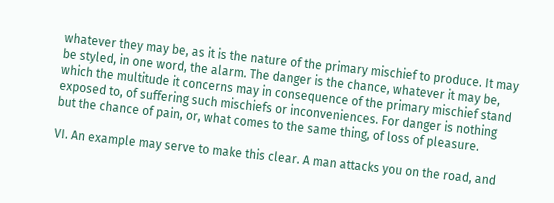whatever they may be, as it is the nature of the primary mischief to produce. It may be styled, in one word, the alarm. The danger is the chance, whatever it may be, which the multitude it concerns may in consequence of the primary mischief stand exposed to, of suffering such mischiefs or inconveniences. For danger is nothing but the chance of pain, or, what comes to the same thing, of loss of pleasure.

VI. An example may serve to make this clear. A man attacks you on the road, and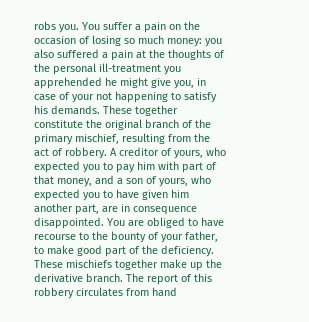robs you. You suffer a pain on the occasion of losing so much money: you also suffered a pain at the thoughts of the personal ill-treatment you apprehended he might give you, in case of your not happening to satisfy his demands. These together constitute the original branch of the primary mischief, resulting from the act of robbery. A creditor of yours, who expected you to pay him with part of that money, and a son of yours, who expected you to have given him another part, are in consequence disappointed. You are obliged to have recourse to the bounty of your father, to make good part of the deficiency. These mischiefs together make up the derivative branch. The report of this robbery circulates from hand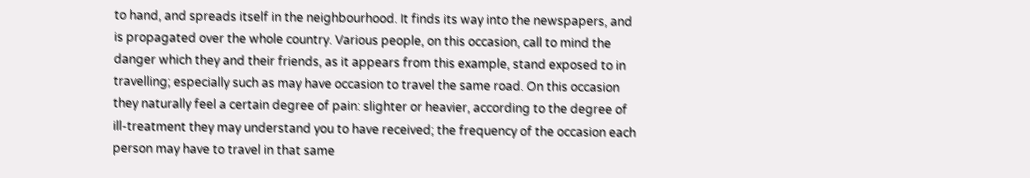to hand, and spreads itself in the neighbourhood. It finds its way into the newspapers, and is propagated over the whole country. Various people, on this occasion, call to mind the danger which they and their friends, as it appears from this example, stand exposed to in travelling; especially such as may have occasion to travel the same road. On this occasion they naturally feel a certain degree of pain: slighter or heavier, according to the degree of ill-treatment they may understand you to have received; the frequency of the occasion each person may have to travel in that same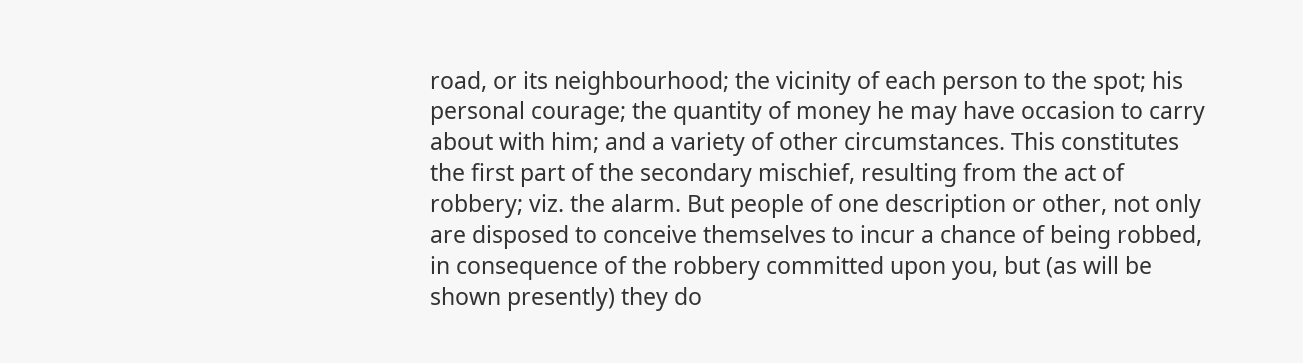road, or its neighbourhood; the vicinity of each person to the spot; his personal courage; the quantity of money he may have occasion to carry about with him; and a variety of other circumstances. This constitutes the first part of the secondary mischief, resulting from the act of robbery; viz. the alarm. But people of one description or other, not only are disposed to conceive themselves to incur a chance of being robbed, in consequence of the robbery committed upon you, but (as will be shown presently) they do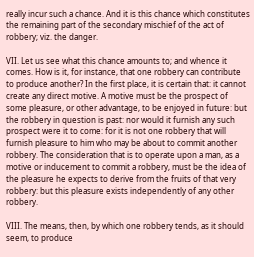really incur such a chance. And it is this chance which constitutes the remaining part of the secondary mischief of the act of robbery; viz. the danger.

VII. Let us see what this chance amounts to; and whence it comes. How is it, for instance, that one robbery can contribute to produce another? In the first place, it is certain that: it cannot create any direct motive. A motive must be the prospect of some pleasure, or other advantage, to be enjoyed in future: but the robbery in question is past: nor would it furnish any such prospect were it to come: for it is not one robbery that will furnish pleasure to him who may be about to commit another robbery. The consideration that is to operate upon a man, as a motive or inducement to commit a robbery, must be the idea of the pleasure he expects to derive from the fruits of that very robbery: but this pleasure exists independently of any other robbery.

VIII. The means, then, by which one robbery tends, as it should seem, to produce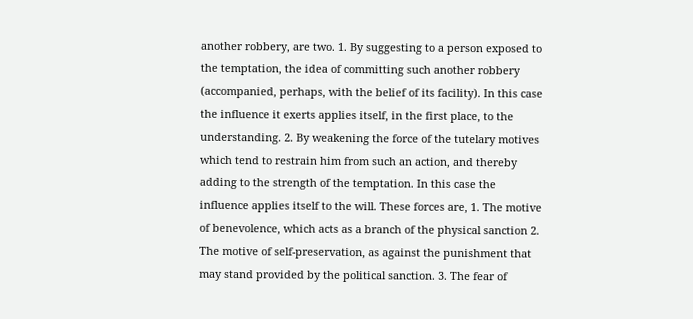another robbery, are two. 1. By suggesting to a person exposed to the temptation, the idea of committing such another robbery (accompanied, perhaps, with the belief of its facility). In this case the influence it exerts applies itself, in the first place, to the understanding. 2. By weakening the force of the tutelary motives which tend to restrain him from such an action, and thereby adding to the strength of the temptation. In this case the influence applies itself to the will. These forces are, 1. The motive of benevolence, which acts as a branch of the physical sanction 2. The motive of self-preservation, as against the punishment that may stand provided by the political sanction. 3. The fear of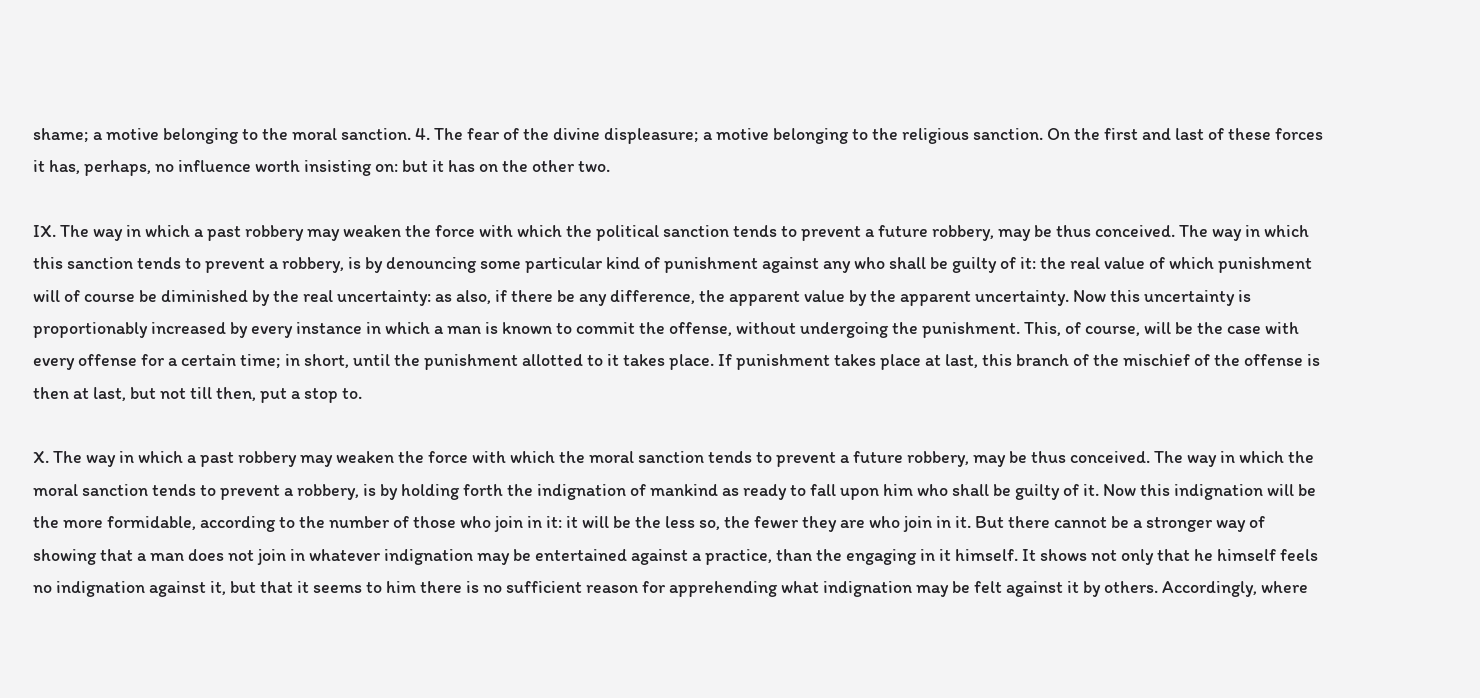shame; a motive belonging to the moral sanction. 4. The fear of the divine displeasure; a motive belonging to the religious sanction. On the first and last of these forces it has, perhaps, no influence worth insisting on: but it has on the other two.

IX. The way in which a past robbery may weaken the force with which the political sanction tends to prevent a future robbery, may be thus conceived. The way in which this sanction tends to prevent a robbery, is by denouncing some particular kind of punishment against any who shall be guilty of it: the real value of which punishment will of course be diminished by the real uncertainty: as also, if there be any difference, the apparent value by the apparent uncertainty. Now this uncertainty is proportionably increased by every instance in which a man is known to commit the offense, without undergoing the punishment. This, of course, will be the case with every offense for a certain time; in short, until the punishment allotted to it takes place. If punishment takes place at last, this branch of the mischief of the offense is then at last, but not till then, put a stop to.

X. The way in which a past robbery may weaken the force with which the moral sanction tends to prevent a future robbery, may be thus conceived. The way in which the moral sanction tends to prevent a robbery, is by holding forth the indignation of mankind as ready to fall upon him who shall be guilty of it. Now this indignation will be the more formidable, according to the number of those who join in it: it will be the less so, the fewer they are who join in it. But there cannot be a stronger way of showing that a man does not join in whatever indignation may be entertained against a practice, than the engaging in it himself. It shows not only that he himself feels no indignation against it, but that it seems to him there is no sufficient reason for apprehending what indignation may be felt against it by others. Accordingly, where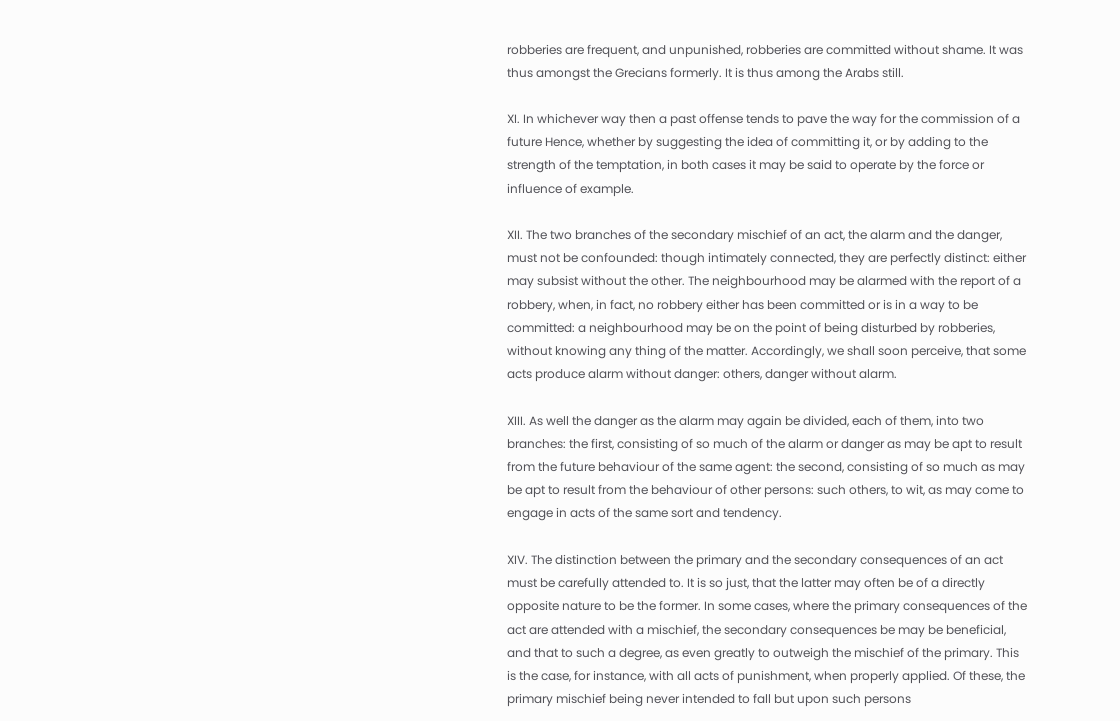robberies are frequent, and unpunished, robberies are committed without shame. It was thus amongst the Grecians formerly. It is thus among the Arabs still.

XI. In whichever way then a past offense tends to pave the way for the commission of a future Hence, whether by suggesting the idea of committing it, or by adding to the strength of the temptation, in both cases it may be said to operate by the force or influence of example.

XII. The two branches of the secondary mischief of an act, the alarm and the danger, must not be confounded: though intimately connected, they are perfectly distinct: either may subsist without the other. The neighbourhood may be alarmed with the report of a robbery, when, in fact, no robbery either has been committed or is in a way to be committed: a neighbourhood may be on the point of being disturbed by robberies, without knowing any thing of the matter. Accordingly, we shall soon perceive, that some acts produce alarm without danger: others, danger without alarm.

XIII. As well the danger as the alarm may again be divided, each of them, into two branches: the first, consisting of so much of the alarm or danger as may be apt to result from the future behaviour of the same agent: the second, consisting of so much as may be apt to result from the behaviour of other persons: such others, to wit, as may come to engage in acts of the same sort and tendency.

XIV. The distinction between the primary and the secondary consequences of an act must be carefully attended to. It is so just, that the latter may often be of a directly opposite nature to be the former. In some cases, where the primary consequences of the act are attended with a mischief, the secondary consequences be may be beneficial, and that to such a degree, as even greatly to outweigh the mischief of the primary. This is the case, for instance, with all acts of punishment, when properly applied. Of these, the primary mischief being never intended to fall but upon such persons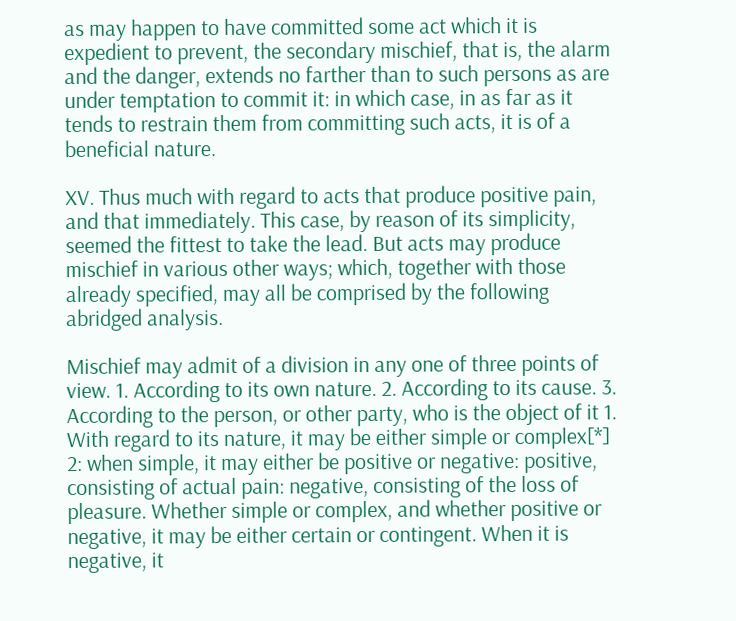as may happen to have committed some act which it is expedient to prevent, the secondary mischief, that is, the alarm and the danger, extends no farther than to such persons as are under temptation to commit it: in which case, in as far as it tends to restrain them from committing such acts, it is of a beneficial nature.

XV. Thus much with regard to acts that produce positive pain, and that immediately. This case, by reason of its simplicity, seemed the fittest to take the lead. But acts may produce mischief in various other ways; which, together with those already specified, may all be comprised by the following abridged analysis.

Mischief may admit of a division in any one of three points of view. 1. According to its own nature. 2. According to its cause. 3. According to the person, or other party, who is the object of it 1. With regard to its nature, it may be either simple or complex[*] 2: when simple, it may either be positive or negative: positive, consisting of actual pain: negative, consisting of the loss of pleasure. Whether simple or complex, and whether positive or negative, it may be either certain or contingent. When it is negative, it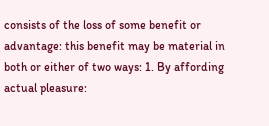consists of the loss of some benefit or advantage: this benefit may be material in both or either of two ways: 1. By affording actual pleasure: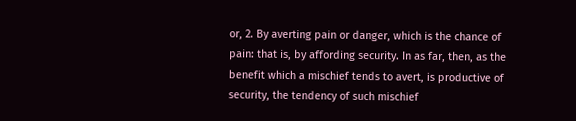or, 2. By averting pain or danger, which is the chance of pain: that is, by affording security. In as far, then, as the benefit which a mischief tends to avert, is productive of security, the tendency of such mischief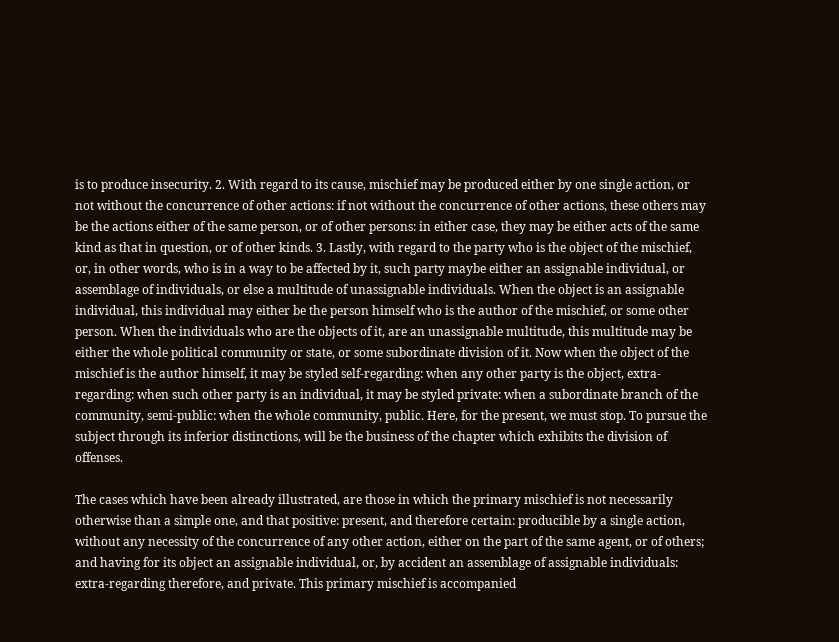is to produce insecurity. 2. With regard to its cause, mischief may be produced either by one single action, or not without the concurrence of other actions: if not without the concurrence of other actions, these others may be the actions either of the same person, or of other persons: in either case, they may be either acts of the same kind as that in question, or of other kinds. 3. Lastly, with regard to the party who is the object of the mischief, or, in other words, who is in a way to be affected by it, such party maybe either an assignable individual, or assemblage of individuals, or else a multitude of unassignable individuals. When the object is an assignable individual, this individual may either be the person himself who is the author of the mischief, or some other person. When the individuals who are the objects of it, are an unassignable multitude, this multitude may be either the whole political community or state, or some subordinate division of it. Now when the object of the mischief is the author himself, it may be styled self-regarding: when any other party is the object, extra-regarding: when such other party is an individual, it may be styled private: when a subordinate branch of the community, semi-public: when the whole community, public. Here, for the present, we must stop. To pursue the subject through its inferior distinctions, will be the business of the chapter which exhibits the division of offenses.

The cases which have been already illustrated, are those in which the primary mischief is not necessarily otherwise than a simple one, and that positive: present, and therefore certain: producible by a single action, without any necessity of the concurrence of any other action, either on the part of the same agent, or of others; and having for its object an assignable individual, or, by accident an assemblage of assignable individuals: extra-regarding therefore, and private. This primary mischief is accompanied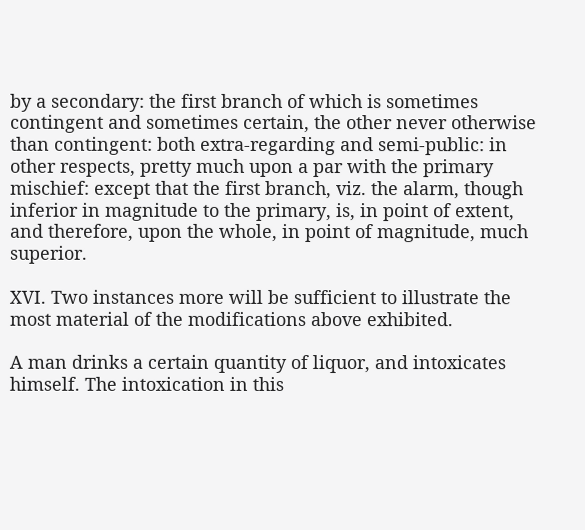by a secondary: the first branch of which is sometimes contingent and sometimes certain, the other never otherwise than contingent: both extra-regarding and semi-public: in other respects, pretty much upon a par with the primary mischief: except that the first branch, viz. the alarm, though inferior in magnitude to the primary, is, in point of extent, and therefore, upon the whole, in point of magnitude, much superior.

XVI. Two instances more will be sufficient to illustrate the most material of the modifications above exhibited.

A man drinks a certain quantity of liquor, and intoxicates himself. The intoxication in this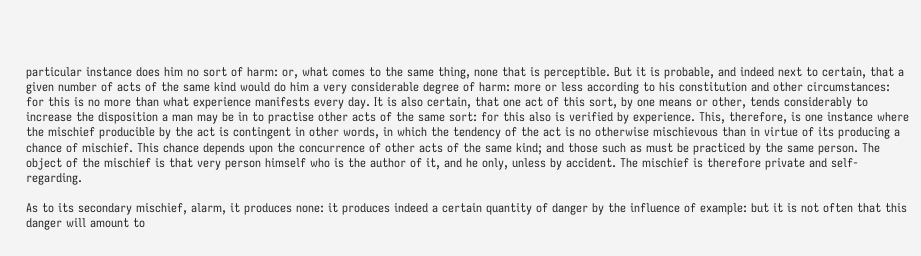particular instance does him no sort of harm: or, what comes to the same thing, none that is perceptible. But it is probable, and indeed next to certain, that a given number of acts of the same kind would do him a very considerable degree of harm: more or less according to his constitution and other circumstances: for this is no more than what experience manifests every day. It is also certain, that one act of this sort, by one means or other, tends considerably to increase the disposition a man may be in to practise other acts of the same sort: for this also is verified by experience. This, therefore, is one instance where the mischief producible by the act is contingent in other words, in which the tendency of the act is no otherwise mischievous than in virtue of its producing a chance of mischief. This chance depends upon the concurrence of other acts of the same kind; and those such as must be practiced by the same person. The object of the mischief is that very person himself who is the author of it, and he only, unless by accident. The mischief is therefore private and self-regarding.

As to its secondary mischief, alarm, it produces none: it produces indeed a certain quantity of danger by the influence of example: but it is not often that this danger will amount to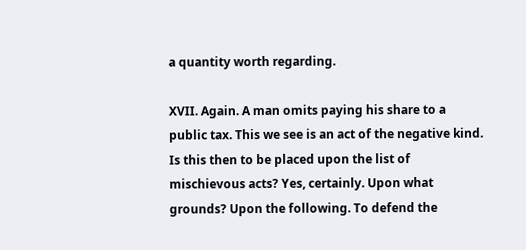a quantity worth regarding.

XVII. Again. A man omits paying his share to a public tax. This we see is an act of the negative kind. Is this then to be placed upon the list of mischievous acts? Yes, certainly. Upon what grounds? Upon the following. To defend the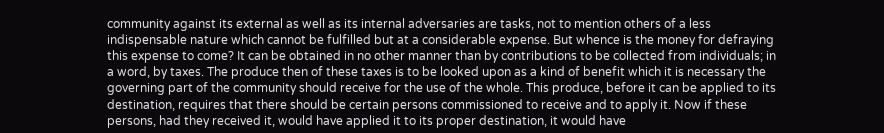community against its external as well as its internal adversaries are tasks, not to mention others of a less indispensable nature which cannot be fulfilled but at a considerable expense. But whence is the money for defraying this expense to come? It can be obtained in no other manner than by contributions to be collected from individuals; in a word, by taxes. The produce then of these taxes is to be looked upon as a kind of benefit which it is necessary the governing part of the community should receive for the use of the whole. This produce, before it can be applied to its destination, requires that there should be certain persons commissioned to receive and to apply it. Now if these persons, had they received it, would have applied it to its proper destination, it would have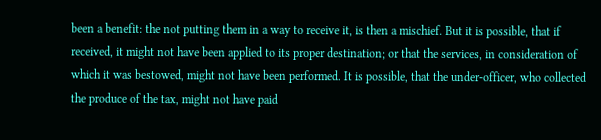been a benefit: the not putting them in a way to receive it, is then a mischief. But it is possible, that if received, it might not have been applied to its proper destination; or that the services, in consideration of which it was bestowed, might not have been performed. It is possible, that the under-officer, who collected the produce of the tax, might not have paid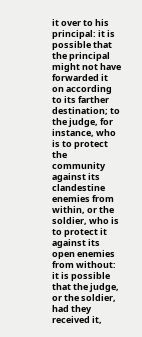it over to his principal: it is possible that the principal might not have forwarded it on according to its farther destination; to the judge, for instance, who is to protect the community against its clandestine enemies from within, or the soldier, who is to protect it against its open enemies from without: it is possible that the judge, or the soldier, had they received it,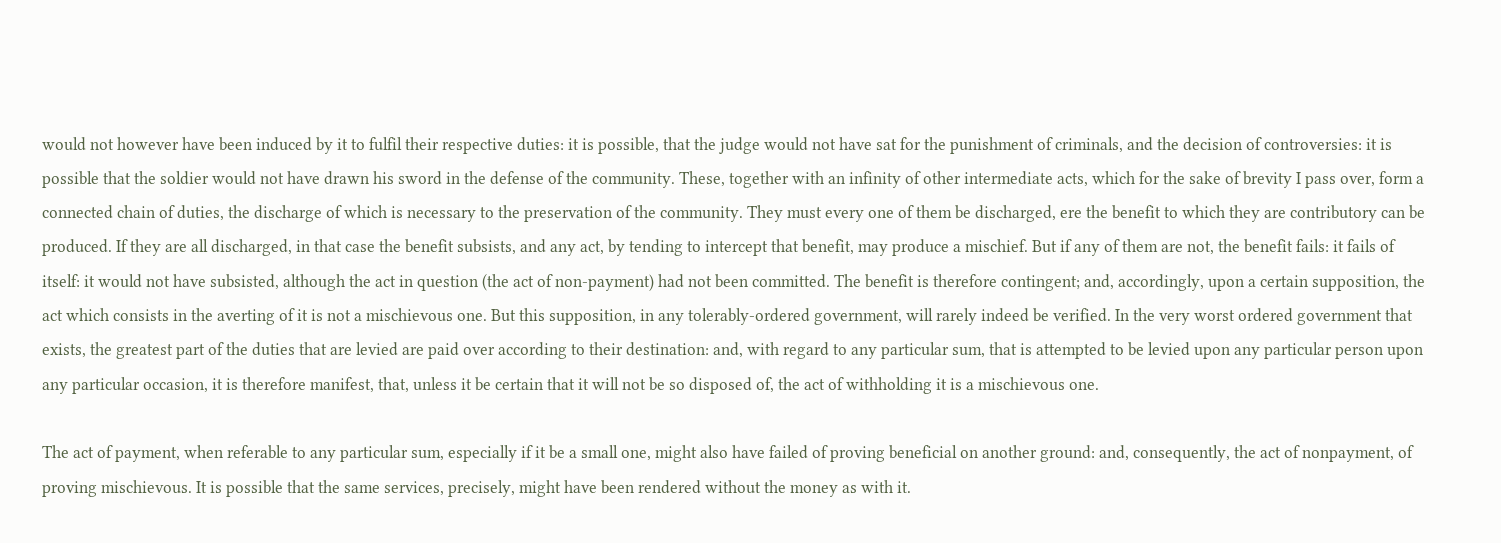would not however have been induced by it to fulfil their respective duties: it is possible, that the judge would not have sat for the punishment of criminals, and the decision of controversies: it is possible that the soldier would not have drawn his sword in the defense of the community. These, together with an infinity of other intermediate acts, which for the sake of brevity I pass over, form a connected chain of duties, the discharge of which is necessary to the preservation of the community. They must every one of them be discharged, ere the benefit to which they are contributory can be produced. If they are all discharged, in that case the benefit subsists, and any act, by tending to intercept that benefit, may produce a mischief. But if any of them are not, the benefit fails: it fails of itself: it would not have subsisted, although the act in question (the act of non-payment) had not been committed. The benefit is therefore contingent; and, accordingly, upon a certain supposition, the act which consists in the averting of it is not a mischievous one. But this supposition, in any tolerably-ordered government, will rarely indeed be verified. In the very worst ordered government that exists, the greatest part of the duties that are levied are paid over according to their destination: and, with regard to any particular sum, that is attempted to be levied upon any particular person upon any particular occasion, it is therefore manifest, that, unless it be certain that it will not be so disposed of, the act of withholding it is a mischievous one.

The act of payment, when referable to any particular sum, especially if it be a small one, might also have failed of proving beneficial on another ground: and, consequently, the act of nonpayment, of proving mischievous. It is possible that the same services, precisely, might have been rendered without the money as with it.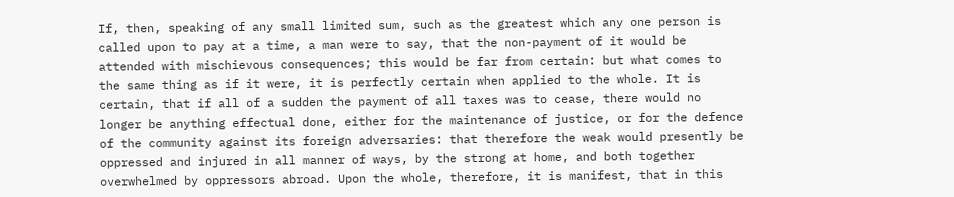If, then, speaking of any small limited sum, such as the greatest which any one person is called upon to pay at a time, a man were to say, that the non-payment of it would be attended with mischievous consequences; this would be far from certain: but what comes to the same thing as if it were, it is perfectly certain when applied to the whole. It is certain, that if all of a sudden the payment of all taxes was to cease, there would no longer be anything effectual done, either for the maintenance of justice, or for the defence of the community against its foreign adversaries: that therefore the weak would presently be oppressed and injured in all manner of ways, by the strong at home, and both together overwhelmed by oppressors abroad. Upon the whole, therefore, it is manifest, that in this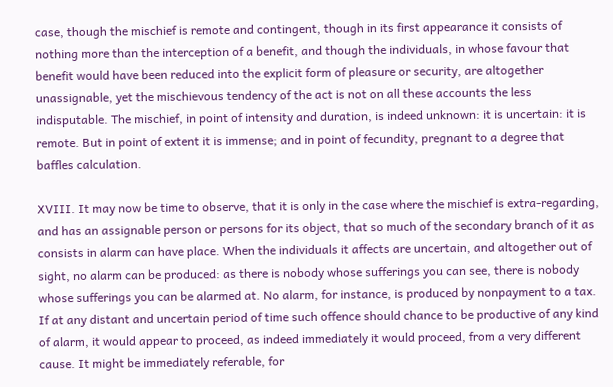case, though the mischief is remote and contingent, though in its first appearance it consists of nothing more than the interception of a benefit, and though the individuals, in whose favour that benefit would have been reduced into the explicit form of pleasure or security, are altogether unassignable, yet the mischievous tendency of the act is not on all these accounts the less indisputable. The mischief, in point of intensity and duration, is indeed unknown: it is uncertain: it is remote. But in point of extent it is immense; and in point of fecundity, pregnant to a degree that baffles calculation.

XVIII. It may now be time to observe, that it is only in the case where the mischief is extra-regarding, and has an assignable person or persons for its object, that so much of the secondary branch of it as consists in alarm can have place. When the individuals it affects are uncertain, and altogether out of sight, no alarm can be produced: as there is nobody whose sufferings you can see, there is nobody whose sufferings you can be alarmed at. No alarm, for instance, is produced by nonpayment to a tax. If at any distant and uncertain period of time such offence should chance to be productive of any kind of alarm, it would appear to proceed, as indeed immediately it would proceed, from a very different cause. It might be immediately referable, for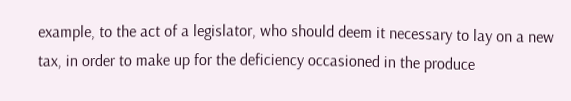example, to the act of a legislator, who should deem it necessary to lay on a new tax, in order to make up for the deficiency occasioned in the produce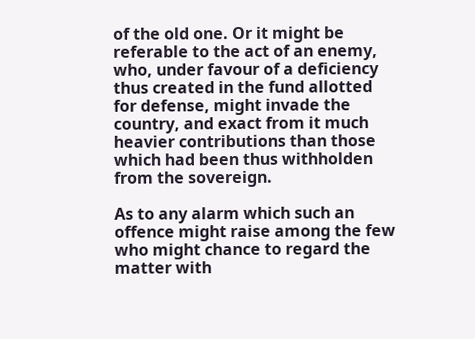of the old one. Or it might be referable to the act of an enemy, who, under favour of a deficiency thus created in the fund allotted for defense, might invade the country, and exact from it much heavier contributions than those which had been thus withholden from the sovereign.

As to any alarm which such an offence might raise among the few who might chance to regard the matter with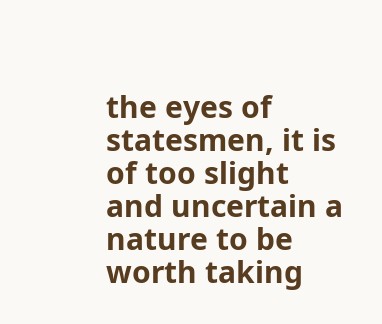the eyes of statesmen, it is of too slight and uncertain a nature to be worth taking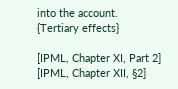into the account. {Tertiary effects}

[IPML, Chapter XI, Part 2] [IPML, Chapter XII, §2]